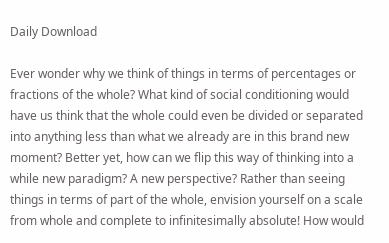Daily Download

Ever wonder why we think of things in terms of percentages or fractions of the whole? What kind of social conditioning would have us think that the whole could even be divided or separated into anything less than what we already are in this brand new moment? Better yet, how can we flip this way of thinking into a while new paradigm? A new perspective? Rather than seeing things in terms of part of the whole, envision yourself on a scale from whole and complete to infinitesimally absolute! How would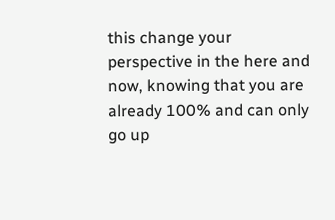this change your perspective in the here and now, knowing that you are already 100% and can only go up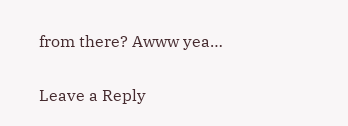from there? Awww yea…

Leave a Reply